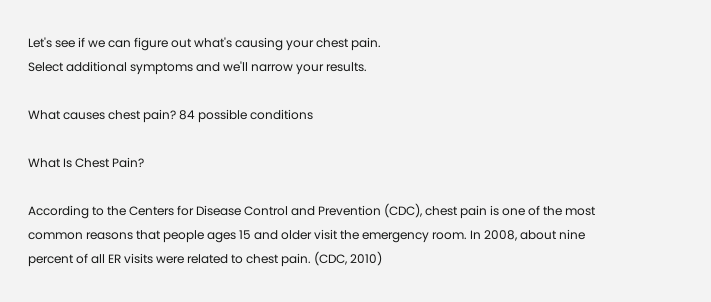Let's see if we can figure out what's causing your chest pain.
Select additional symptoms and we'll narrow your results.

What causes chest pain? 84 possible conditions

What Is Chest Pain?

According to the Centers for Disease Control and Prevention (CDC), chest pain is one of the most common reasons that people ages 15 and older visit the emergency room. In 2008, about nine percent of all ER visits were related to chest pain. (CDC, 2010)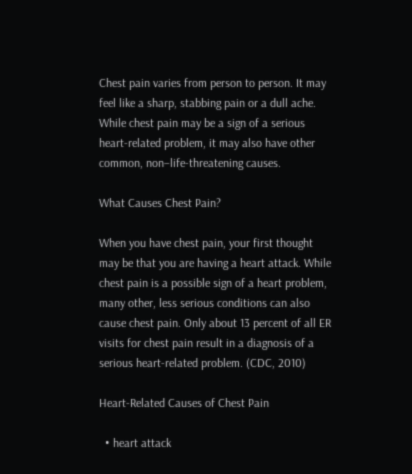Chest pain varies from person to person. It may feel like a sharp, stabbing pain or a dull ache. While chest pain may be a sign of a serious heart-related problem, it may also have other common, non–life-threatening causes.

What Causes Chest Pain?

When you have chest pain, your first thought may be that you are having a heart attack. While chest pain is a possible sign of a heart problem, many other, less serious conditions can also cause chest pain. Only about 13 percent of all ER visits for chest pain result in a diagnosis of a serious heart-related problem. (CDC, 2010)

Heart-Related Causes of Chest Pain

  • heart attack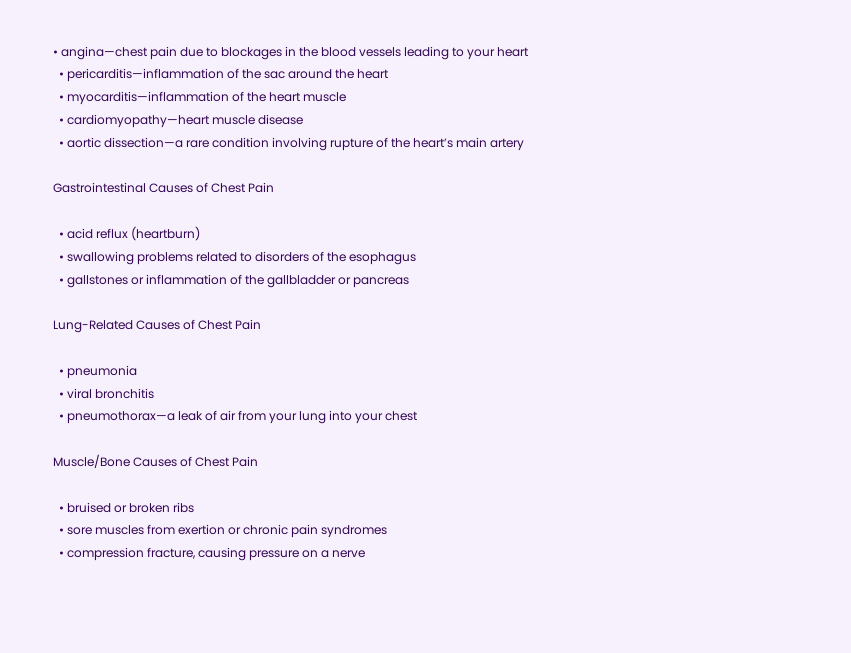• angina—chest pain due to blockages in the blood vessels leading to your heart
  • pericarditis—inflammation of the sac around the heart
  • myocarditis—inflammation of the heart muscle
  • cardiomyopathy—heart muscle disease
  • aortic dissection—a rare condition involving rupture of the heart’s main artery

Gastrointestinal Causes of Chest Pain

  • acid reflux (heartburn)
  • swallowing problems related to disorders of the esophagus
  • gallstones or inflammation of the gallbladder or pancreas

Lung-Related Causes of Chest Pain

  • pneumonia
  • viral bronchitis
  • pneumothorax—a leak of air from your lung into your chest

Muscle/Bone Causes of Chest Pain

  • bruised or broken ribs
  • sore muscles from exertion or chronic pain syndromes
  • compression fracture, causing pressure on a nerve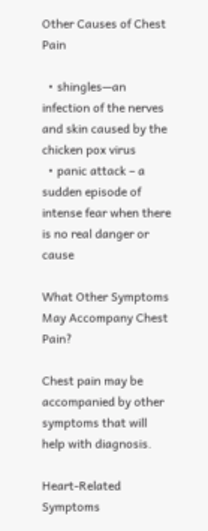Other Causes of Chest Pain

  • shingles—an infection of the nerves and skin caused by the chicken pox virus
  • panic attack – a sudden episode of intense fear when there is no real danger or cause

What Other Symptoms May Accompany Chest Pain?

Chest pain may be accompanied by other symptoms that will help with diagnosis.

Heart-Related Symptoms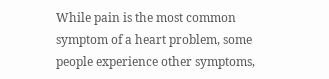While pain is the most common symptom of a heart problem, some people experience other symptoms,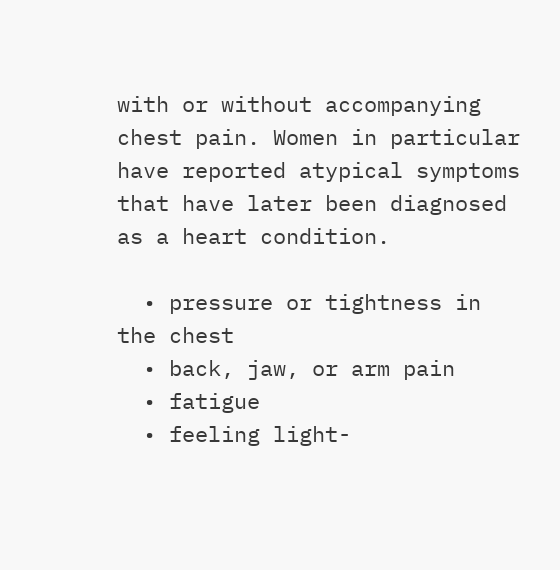with or without accompanying chest pain. Women in particular have reported atypical symptoms that have later been diagnosed as a heart condition.

  • pressure or tightness in the chest
  • back, jaw, or arm pain
  • fatigue
  • feeling light-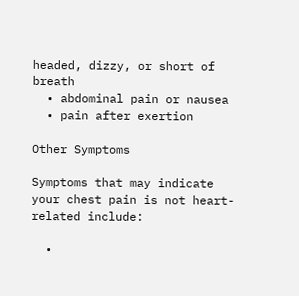headed, dizzy, or short of breath
  • abdominal pain or nausea
  • pain after exertion

Other Symptoms

Symptoms that may indicate your chest pain is not heart-related include:

  •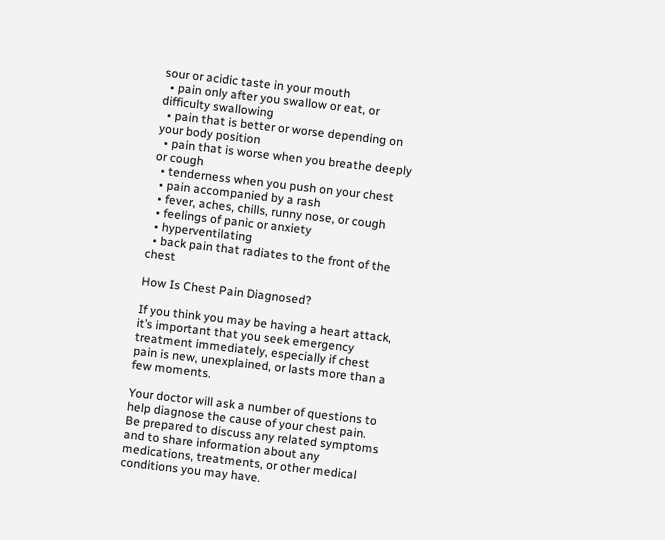sour or acidic taste in your mouth
  • pain only after you swallow or eat, or difficulty swallowing
  • pain that is better or worse depending on your body position
  • pain that is worse when you breathe deeply or cough
  • tenderness when you push on your chest
  • pain accompanied by a rash
  • fever, aches, chills, runny nose, or cough
  • feelings of panic or anxiety
  • hyperventilating
  • back pain that radiates to the front of the chest

How Is Chest Pain Diagnosed?

If you think you may be having a heart attack, it’s important that you seek emergency treatment immediately, especially if chest pain is new, unexplained, or lasts more than a few moments.

Your doctor will ask a number of questions to help diagnose the cause of your chest pain. Be prepared to discuss any related symptoms and to share information about any medications, treatments, or other medical conditions you may have.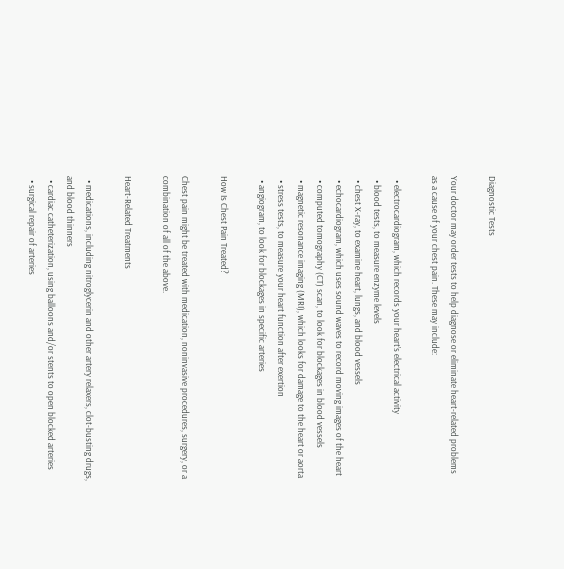Diagnostic Tests

Your doctor may order tests to help diagnose or eliminate heart-related problems as a cause of your chest pain. These may include:

  • electrocardiogram, which records your heart’s electrical activity
  • blood tests, to measure enzyme levels
  • chest X-ray, to examine heart, lungs, and blood vessels
  • echocardiogram, which uses sound waves to record moving images of the heart
  • computed tomography (CT) scan, to look for blockages in blood vessels
  • magnetic resonance imaging (MRI), which looks for damage to the heart or aorta
  • stress tests, to measure your heart function after exertion
  • angiogram, to look for blockages in specific arteries

How Is Chest Pain Treated?

Chest pain might be treated with medication, noninvasive procedures, surgery, or a combination of all of the above.

Heart-Related Treatments

  • medications, including nitroglycerin and other artery relaxers, clot-busting drugs, and blood thinners
  • cardiac catheterization, using balloons and/or stents to open blocked arteries
  • surgical repair of arteries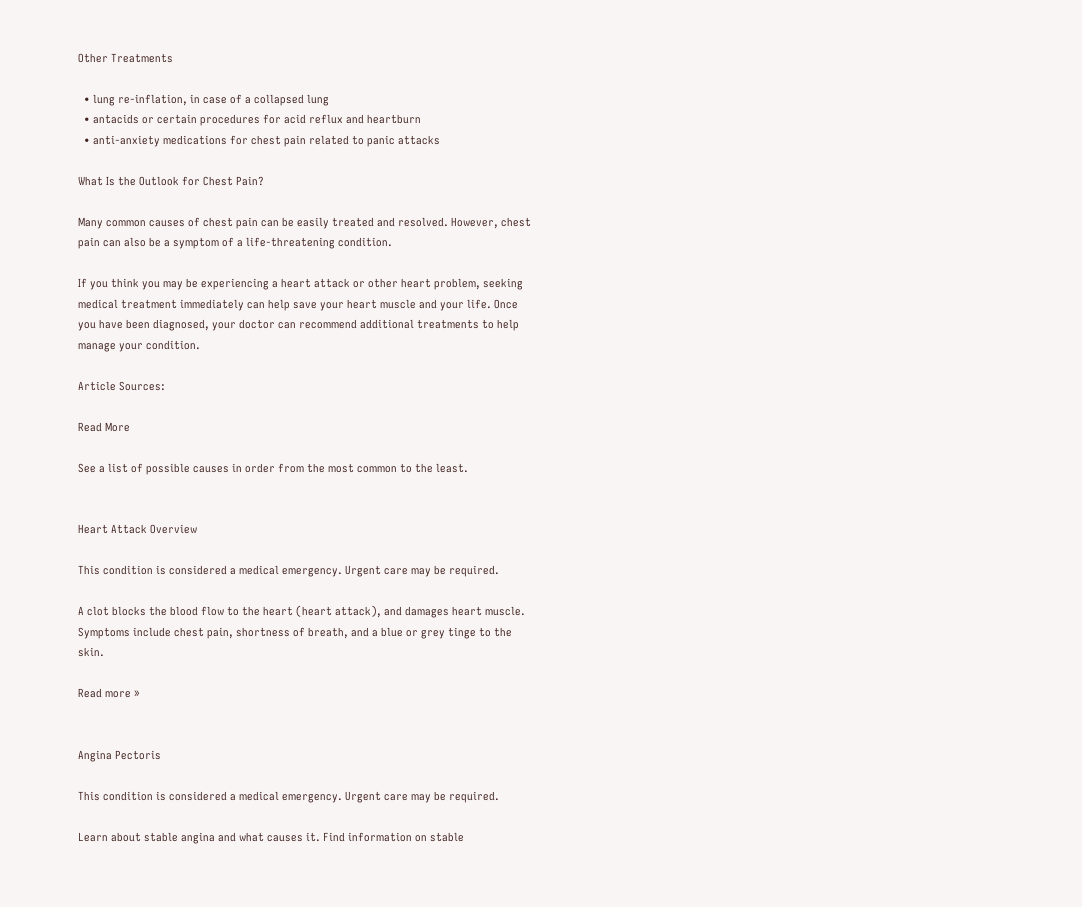Other Treatments

  • lung re-inflation, in case of a collapsed lung
  • antacids or certain procedures for acid reflux and heartburn
  • anti-anxiety medications for chest pain related to panic attacks

What Is the Outlook for Chest Pain?

Many common causes of chest pain can be easily treated and resolved. However, chest pain can also be a symptom of a life-threatening condition.

If you think you may be experiencing a heart attack or other heart problem, seeking medical treatment immediately can help save your heart muscle and your life. Once you have been diagnosed, your doctor can recommend additional treatments to help manage your condition.

Article Sources:

Read More

See a list of possible causes in order from the most common to the least.


Heart Attack Overview

This condition is considered a medical emergency. Urgent care may be required.

A clot blocks the blood flow to the heart (heart attack), and damages heart muscle. Symptoms include chest pain, shortness of breath, and a blue or grey tinge to the skin.

Read more »


Angina Pectoris

This condition is considered a medical emergency. Urgent care may be required.

Learn about stable angina and what causes it. Find information on stable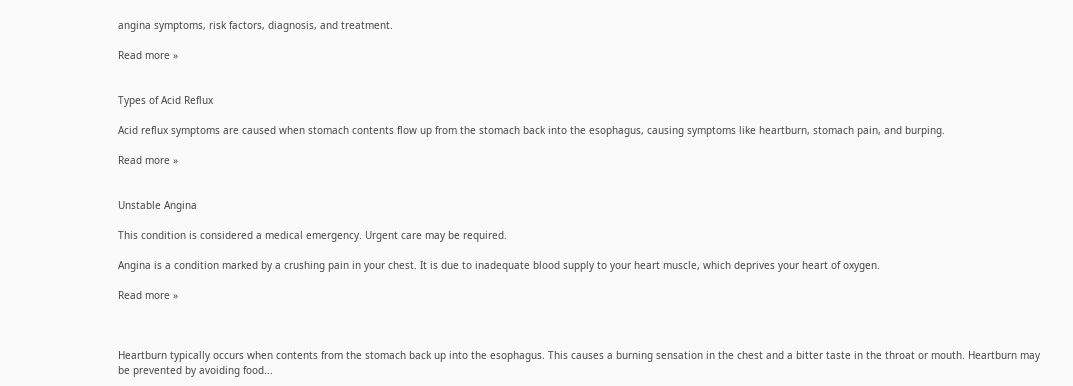angina symptoms, risk factors, diagnosis, and treatment.

Read more »


Types of Acid Reflux

Acid reflux symptoms are caused when stomach contents flow up from the stomach back into the esophagus, causing symptoms like heartburn, stomach pain, and burping.

Read more »


Unstable Angina

This condition is considered a medical emergency. Urgent care may be required.

Angina is a condition marked by a crushing pain in your chest. It is due to inadequate blood supply to your heart muscle, which deprives your heart of oxygen.

Read more »



Heartburn typically occurs when contents from the stomach back up into the esophagus. This causes a burning sensation in the chest and a bitter taste in the throat or mouth. Heartburn may be prevented by avoiding food...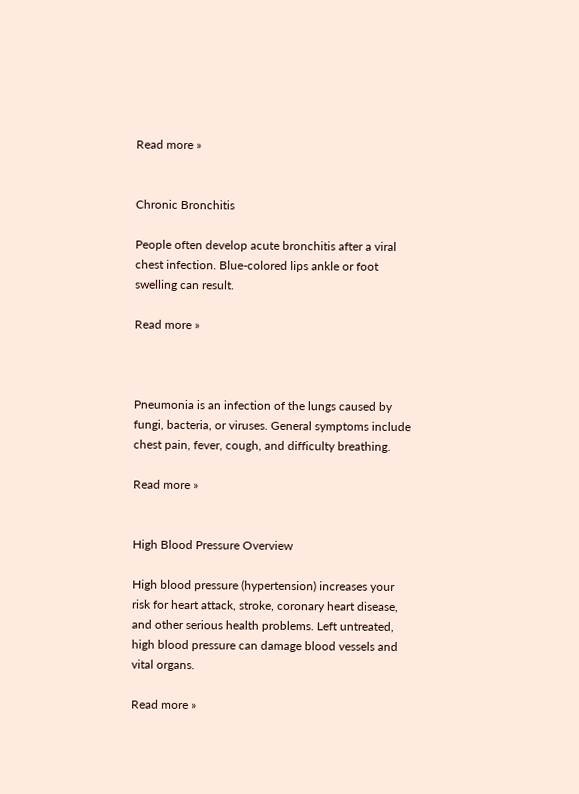Read more »


Chronic Bronchitis

People often develop acute bronchitis after a viral chest infection. Blue-colored lips ankle or foot swelling can result.

Read more »



Pneumonia is an infection of the lungs caused by fungi, bacteria, or viruses. General symptoms include chest pain, fever, cough, and difficulty breathing.

Read more »


High Blood Pressure Overview

High blood pressure (hypertension) increases your risk for heart attack, stroke, coronary heart disease, and other serious health problems. Left untreated, high blood pressure can damage blood vessels and vital organs.

Read more »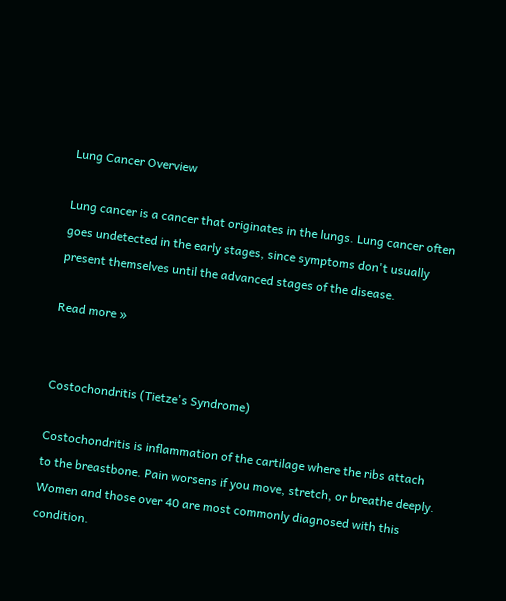Lung Cancer Overview

Lung cancer is a cancer that originates in the lungs. Lung cancer often goes undetected in the early stages, since symptoms don't usually present themselves until the advanced stages of the disease.

Read more »


Costochondritis (Tietze's Syndrome)

Costochondritis is inflammation of the cartilage where the ribs attach to the breastbone. Pain worsens if you move, stretch, or breathe deeply. Women and those over 40 are most commonly diagnosed with this condition.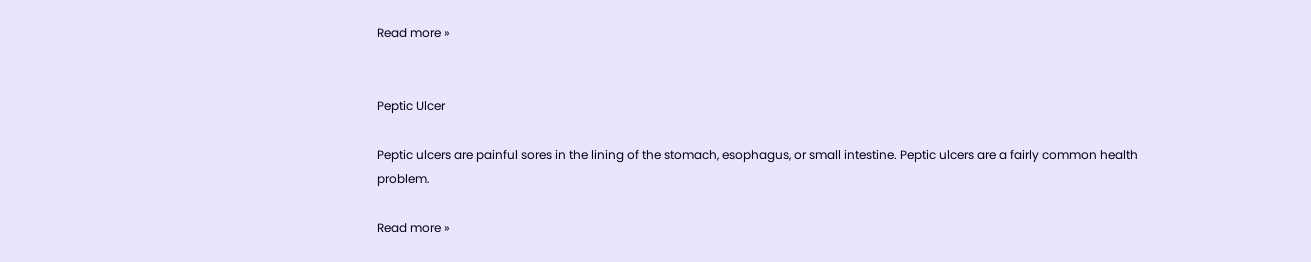Read more »


Peptic Ulcer

Peptic ulcers are painful sores in the lining of the stomach, esophagus, or small intestine. Peptic ulcers are a fairly common health problem.

Read more »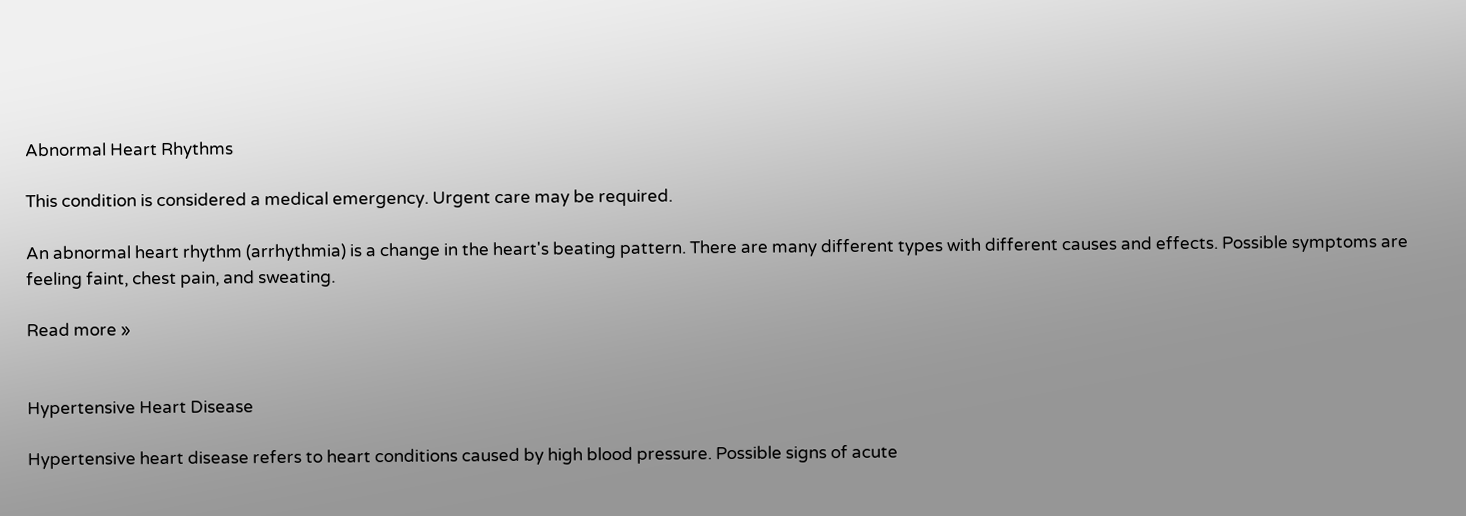Abnormal Heart Rhythms

This condition is considered a medical emergency. Urgent care may be required.

An abnormal heart rhythm (arrhythmia) is a change in the heart's beating pattern. There are many different types with different causes and effects. Possible symptoms are feeling faint, chest pain, and sweating.

Read more »


Hypertensive Heart Disease

Hypertensive heart disease refers to heart conditions caused by high blood pressure. Possible signs of acute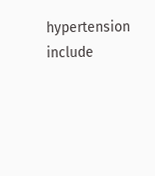hypertension include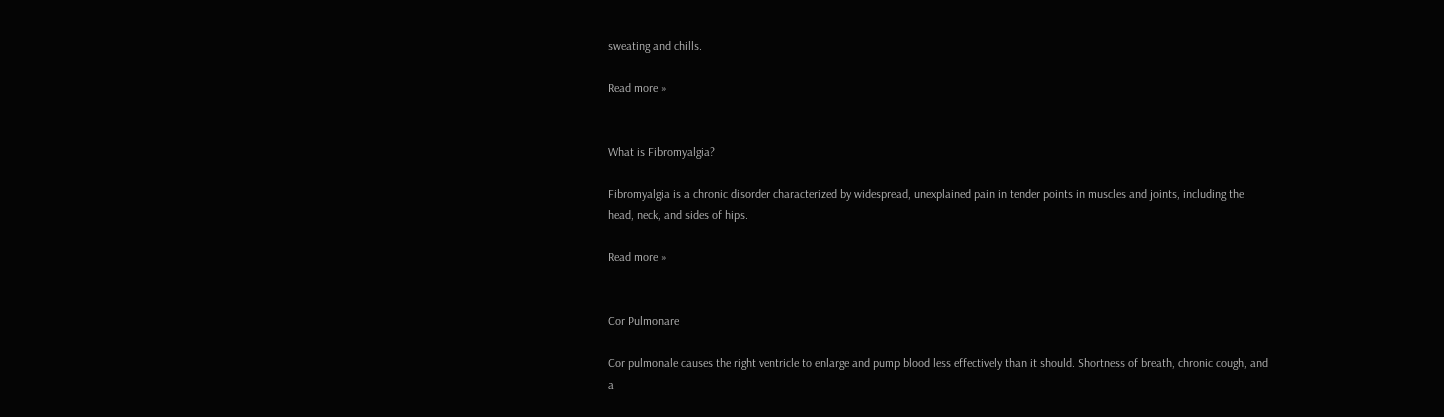sweating and chills.

Read more »


What is Fibromyalgia?

Fibromyalgia is a chronic disorder characterized by widespread, unexplained pain in tender points in muscles and joints, including the head, neck, and sides of hips.

Read more »


Cor Pulmonare

Cor pulmonale causes the right ventricle to enlarge and pump blood less effectively than it should. Shortness of breath, chronic cough, and a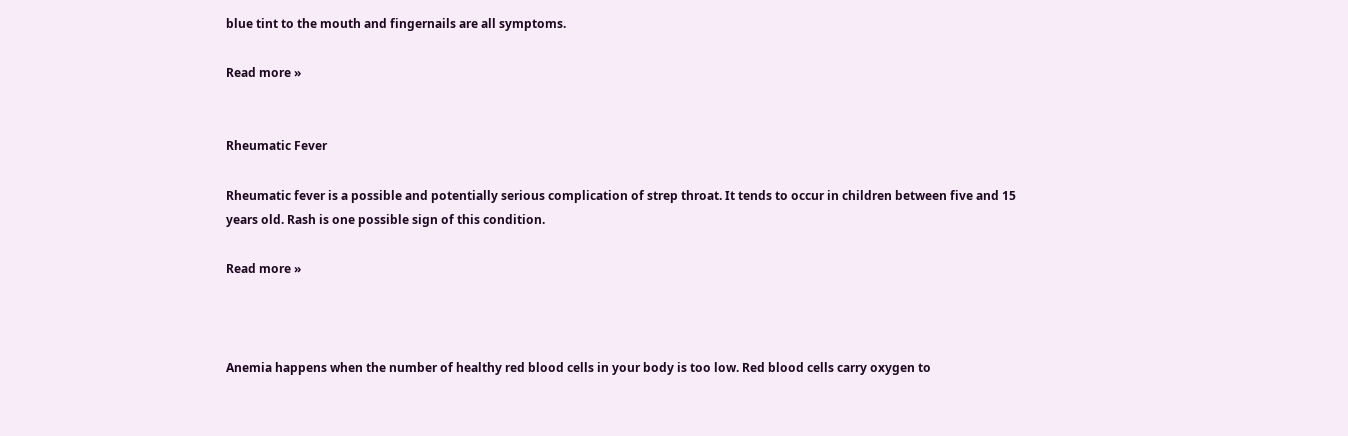blue tint to the mouth and fingernails are all symptoms.

Read more »


Rheumatic Fever

Rheumatic fever is a possible and potentially serious complication of strep throat. It tends to occur in children between five and 15 years old. Rash is one possible sign of this condition.

Read more »



Anemia happens when the number of healthy red blood cells in your body is too low. Red blood cells carry oxygen to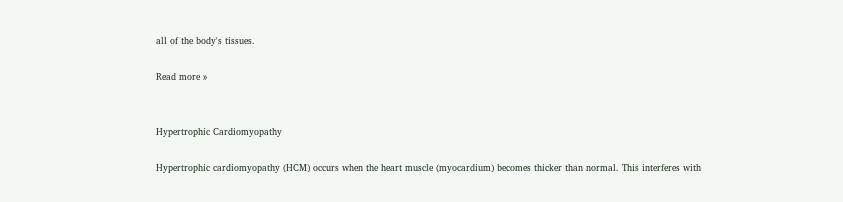all of the body's tissues.

Read more »


Hypertrophic Cardiomyopathy

Hypertrophic cardiomyopathy (HCM) occurs when the heart muscle (myocardium) becomes thicker than normal. This interferes with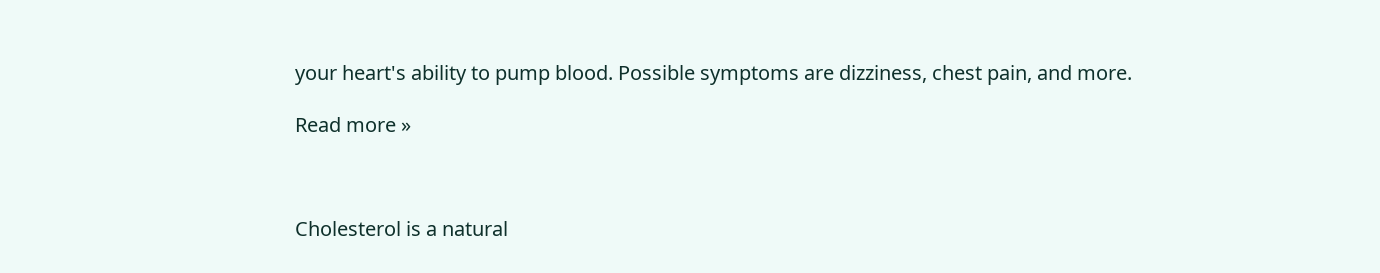your heart's ability to pump blood. Possible symptoms are dizziness, chest pain, and more.

Read more »



Cholesterol is a natural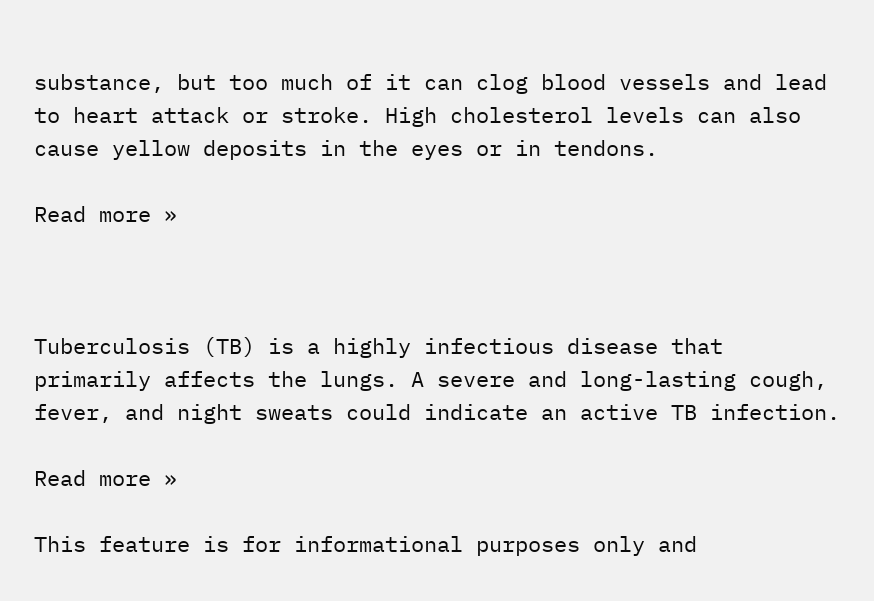substance, but too much of it can clog blood vessels and lead to heart attack or stroke. High cholesterol levels can also cause yellow deposits in the eyes or in tendons.

Read more »



Tuberculosis (TB) is a highly infectious disease that primarily affects the lungs. A severe and long-lasting cough, fever, and night sweats could indicate an active TB infection.

Read more »

This feature is for informational purposes only and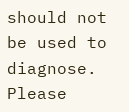should not be used to diagnose.
Please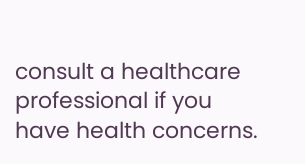consult a healthcare professional if you have health concerns.